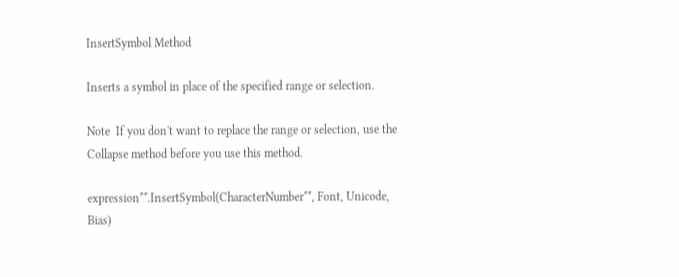InsertSymbol Method

Inserts a symbol in place of the specified range or selection.

Note  If you don't want to replace the range or selection, use the Collapse method before you use this method.

expression**.InsertSymbol(CharacterNumber**, Font, Unicode, Bias)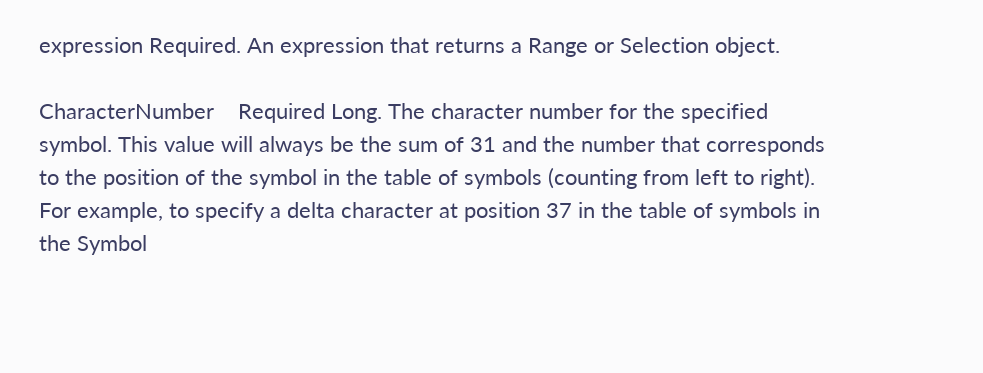expression Required. An expression that returns a Range or Selection object.

CharacterNumber    Required Long. The character number for the specified symbol. This value will always be the sum of 31 and the number that corresponds to the position of the symbol in the table of symbols (counting from left to right). For example, to specify a delta character at position 37 in the table of symbols in the Symbol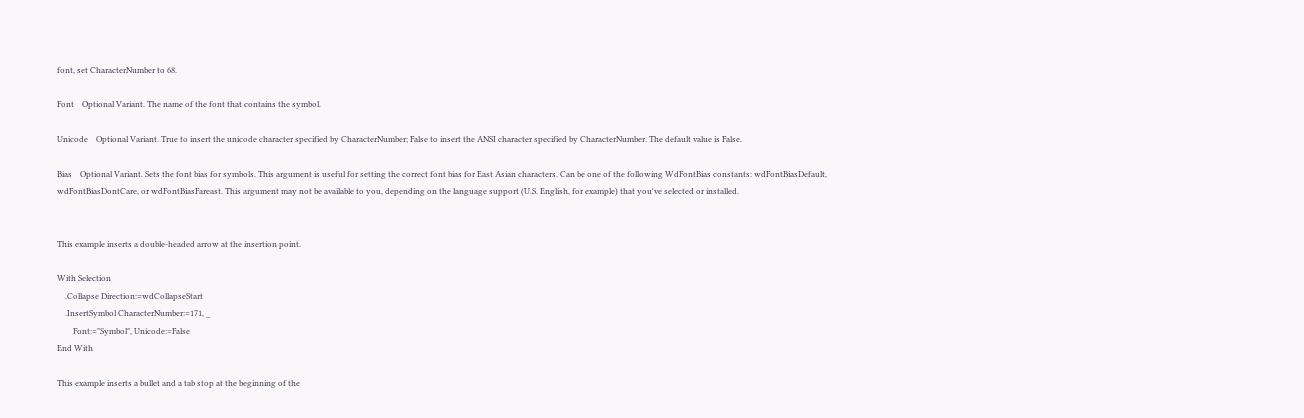font, set CharacterNumber to 68.

Font    Optional Variant. The name of the font that contains the symbol.

Unicode    Optional Variant. True to insert the unicode character specified by CharacterNumber; False to insert the ANSI character specified by CharacterNumber. The default value is False.

Bias    Optional Variant. Sets the font bias for symbols. This argument is useful for setting the correct font bias for East Asian characters. Can be one of the following WdFontBias constants: wdFontBiasDefault, wdFontBiasDontCare, or wdFontBiasFareast. This argument may not be available to you, depending on the language support (U.S. English, for example) that you've selected or installed.


This example inserts a double-headed arrow at the insertion point.

With Selection
    .Collapse Direction:=wdCollapseStart
    .InsertSymbol CharacterNumber:=171, _
        Font:="Symbol", Unicode:=False
End With

This example inserts a bullet and a tab stop at the beginning of the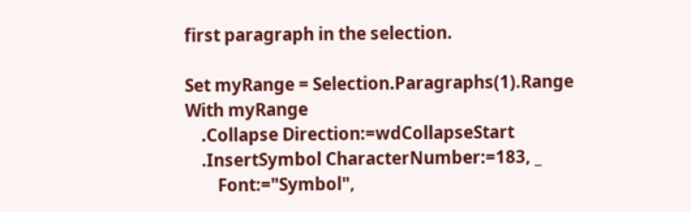first paragraph in the selection.

Set myRange = Selection.Paragraphs(1).Range
With myRange
    .Collapse Direction:=wdCollapseStart
    .InsertSymbol CharacterNumber:=183, _
        Font:="Symbol",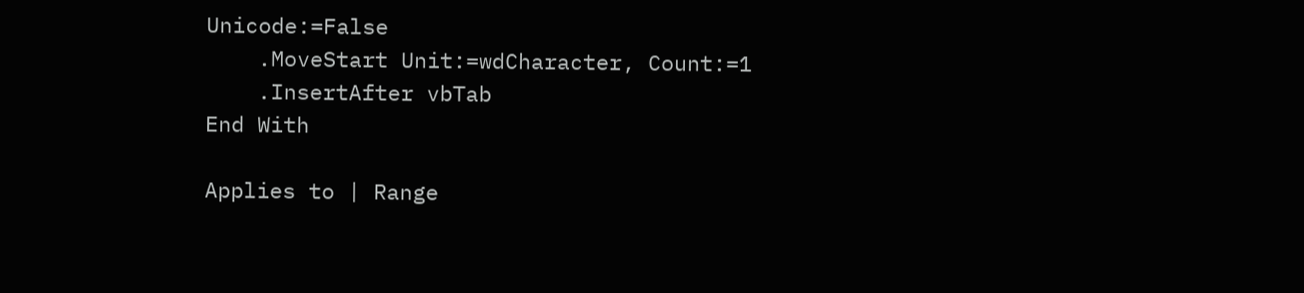Unicode:=False
    .MoveStart Unit:=wdCharacter, Count:=1
    .InsertAfter vbTab
End With

Applies to | Range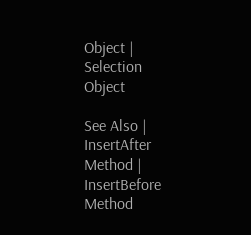Object | Selection Object

See Also | InsertAfter Method | InsertBefore Method